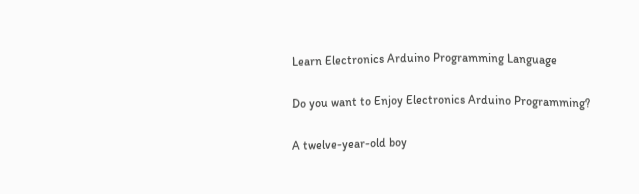Learn Electronics Arduino Programming Language

Do you want to Enjoy Electronics Arduino Programming?

A twelve-year-old boy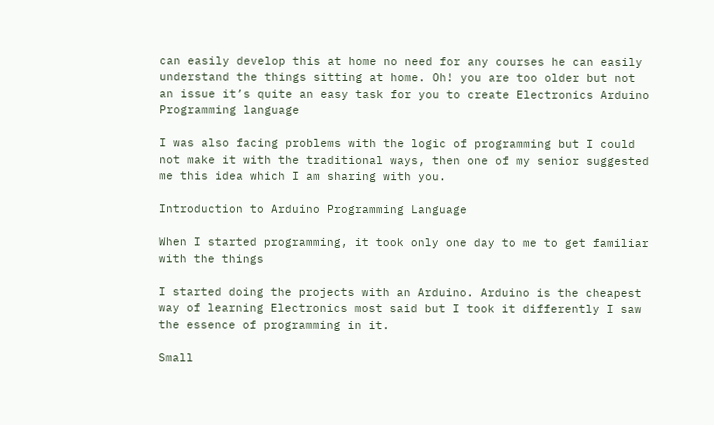can easily develop this at home no need for any courses he can easily understand the things sitting at home. Oh! you are too older but not an issue it’s quite an easy task for you to create Electronics Arduino Programming language

I was also facing problems with the logic of programming but I could not make it with the traditional ways, then one of my senior suggested me this idea which I am sharing with you.

Introduction to Arduino Programming Language

When I started programming, it took only one day to me to get familiar with the things

I started doing the projects with an Arduino. Arduino is the cheapest way of learning Electronics most said but I took it differently I saw the essence of programming in it.

Small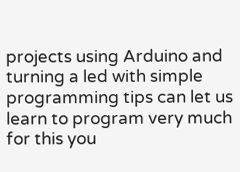projects using Arduino and turning a led with simple programming tips can let us learn to program very much for this you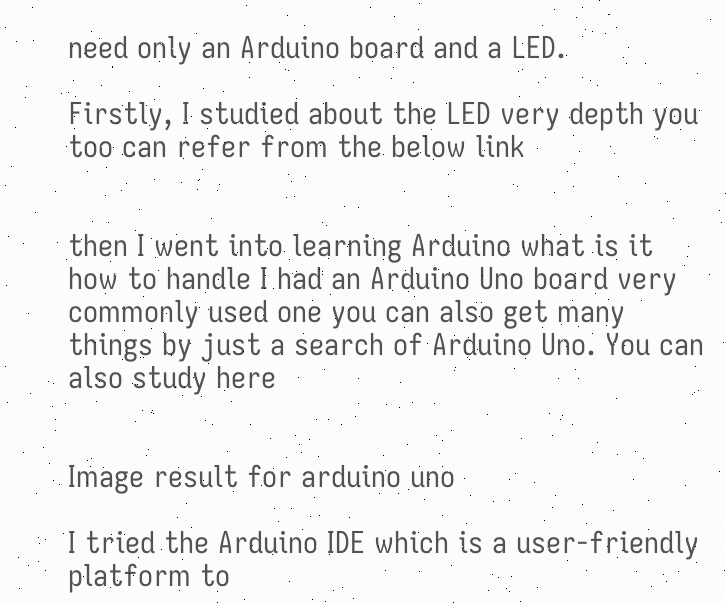need only an Arduino board and a LED.

Firstly, I studied about the LED very depth you too can refer from the below link


then I went into learning Arduino what is it how to handle I had an Arduino Uno board very commonly used one you can also get many things by just a search of Arduino Uno. You can also study here


Image result for arduino uno

I tried the Arduino IDE which is a user-friendly platform to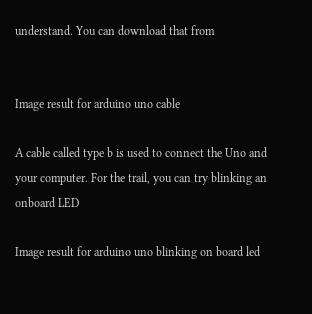understand. You can download that from


Image result for arduino uno cable

A cable called type b is used to connect the Uno and your computer. For the trail, you can try blinking an onboard LED

Image result for arduino uno blinking on board led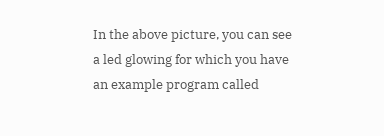In the above picture, you can see a led glowing for which you have an example program called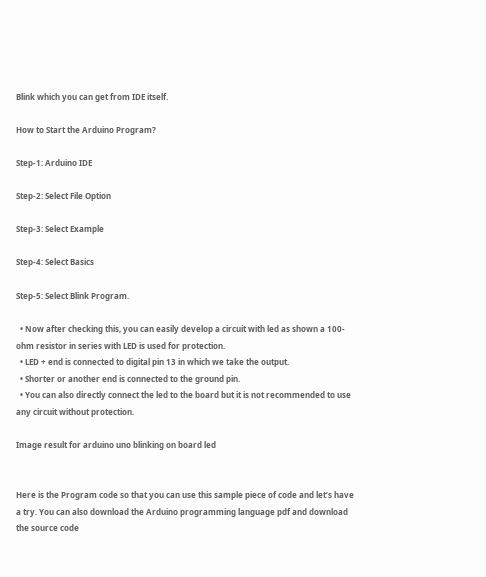Blink which you can get from IDE itself.

How to Start the Arduino Program?

Step-1: Arduino IDE

Step-2: Select File Option

Step-3: Select Example

Step-4: Select Basics

Step-5: Select Blink Program.

  • Now after checking this, you can easily develop a circuit with led as shown a 100-ohm resistor in series with LED is used for protection.
  • LED + end is connected to digital pin 13 in which we take the output.
  • Shorter or another end is connected to the ground pin.
  • You can also directly connect the led to the board but it is not recommended to use any circuit without protection.

Image result for arduino uno blinking on board led


Here is the Program code so that you can use this sample piece of code and let’s have a try. You can also download the Arduino programming language pdf and download the source code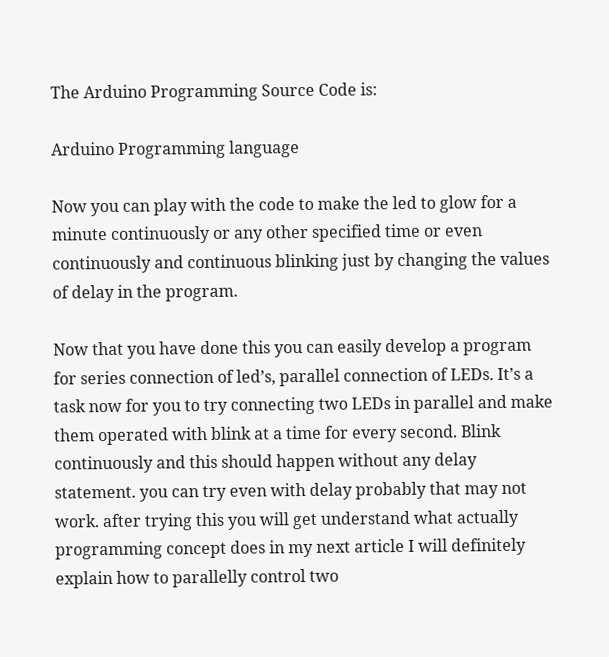The Arduino Programming Source Code is:

Arduino Programming language

Now you can play with the code to make the led to glow for a minute continuously or any other specified time or even continuously and continuous blinking just by changing the values of delay in the program.

Now that you have done this you can easily develop a program for series connection of led’s, parallel connection of LEDs. It’s a task now for you to try connecting two LEDs in parallel and make them operated with blink at a time for every second. Blink continuously and this should happen without any delay statement. you can try even with delay probably that may not work. after trying this you will get understand what actually programming concept does in my next article I will definitely explain how to parallelly control two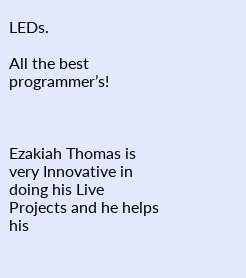LEDs.

All the best programmer’s!



Ezakiah Thomas is very Innovative in doing his Live Projects and he helps his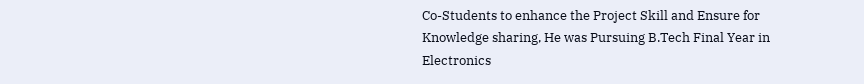Co-Students to enhance the Project Skill and Ensure for Knowledge sharing, He was Pursuing B.Tech Final Year in Electronics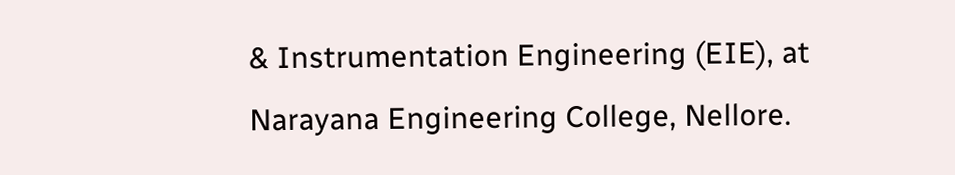& Instrumentation Engineering (EIE), at Narayana Engineering College, Nellore.